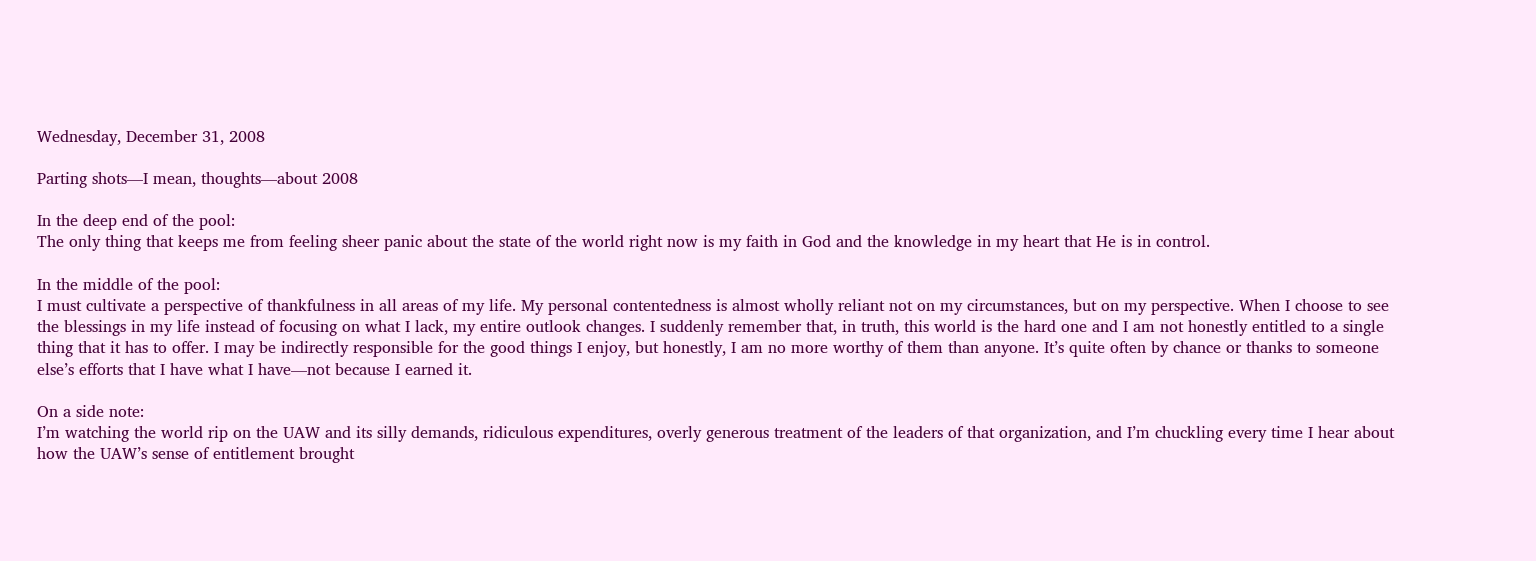Wednesday, December 31, 2008

Parting shots—I mean, thoughts—about 2008

In the deep end of the pool:
The only thing that keeps me from feeling sheer panic about the state of the world right now is my faith in God and the knowledge in my heart that He is in control.

In the middle of the pool:
I must cultivate a perspective of thankfulness in all areas of my life. My personal contentedness is almost wholly reliant not on my circumstances, but on my perspective. When I choose to see the blessings in my life instead of focusing on what I lack, my entire outlook changes. I suddenly remember that, in truth, this world is the hard one and I am not honestly entitled to a single thing that it has to offer. I may be indirectly responsible for the good things I enjoy, but honestly, I am no more worthy of them than anyone. It’s quite often by chance or thanks to someone else’s efforts that I have what I have—not because I earned it.

On a side note:
I’m watching the world rip on the UAW and its silly demands, ridiculous expenditures, overly generous treatment of the leaders of that organization, and I’m chuckling every time I hear about how the UAW’s sense of entitlement brought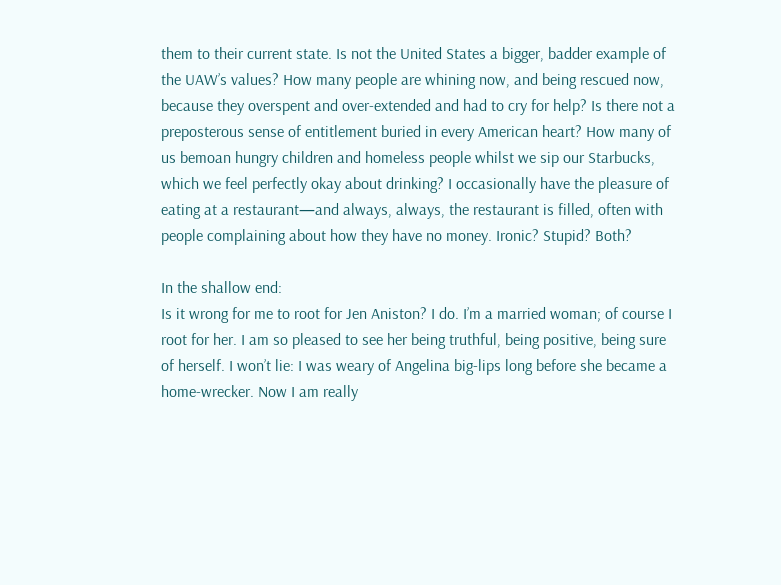them to their current state. Is not the United States a bigger, badder example of the UAW’s values? How many people are whining now, and being rescued now, because they overspent and over-extended and had to cry for help? Is there not a preposterous sense of entitlement buried in every American heart? How many of us bemoan hungry children and homeless people whilst we sip our Starbucks, which we feel perfectly okay about drinking? I occasionally have the pleasure of eating at a restaurant—and always, always, the restaurant is filled, often with people complaining about how they have no money. Ironic? Stupid? Both?

In the shallow end:
Is it wrong for me to root for Jen Aniston? I do. I’m a married woman; of course I root for her. I am so pleased to see her being truthful, being positive, being sure of herself. I won’t lie: I was weary of Angelina big-lips long before she became a home-wrecker. Now I am really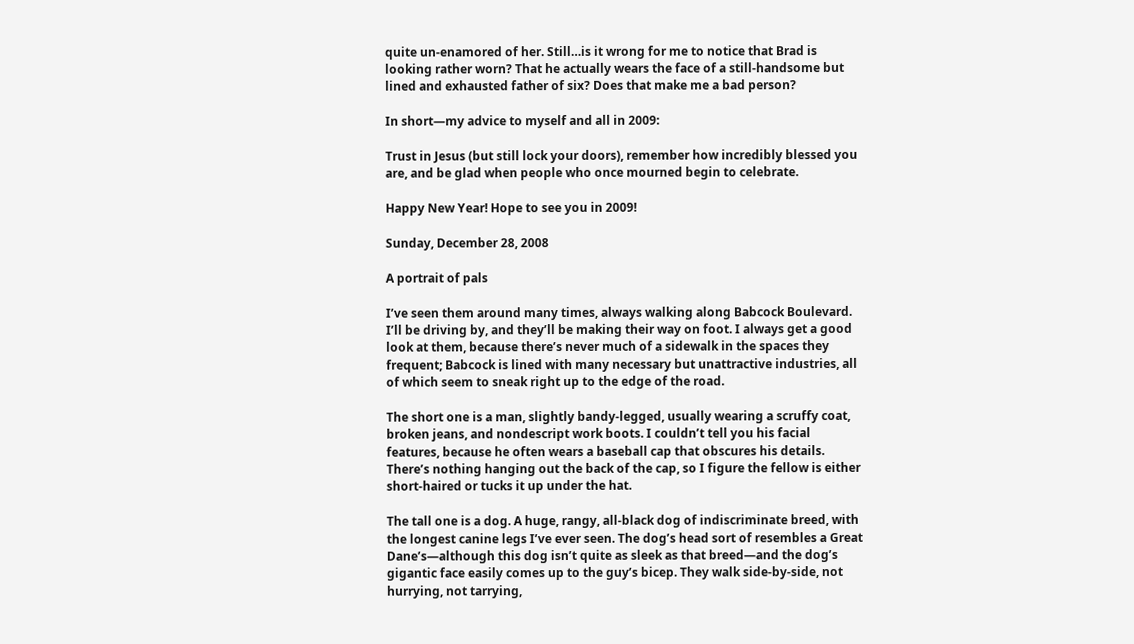quite un-enamored of her. Still…is it wrong for me to notice that Brad is looking rather worn? That he actually wears the face of a still-handsome but lined and exhausted father of six? Does that make me a bad person?

In short—my advice to myself and all in 2009:

Trust in Jesus (but still lock your doors), remember how incredibly blessed you are, and be glad when people who once mourned begin to celebrate.

Happy New Year! Hope to see you in 2009!

Sunday, December 28, 2008

A portrait of pals

I’ve seen them around many times, always walking along Babcock Boulevard. I’ll be driving by, and they’ll be making their way on foot. I always get a good look at them, because there’s never much of a sidewalk in the spaces they frequent; Babcock is lined with many necessary but unattractive industries, all of which seem to sneak right up to the edge of the road.

The short one is a man, slightly bandy-legged, usually wearing a scruffy coat, broken jeans, and nondescript work boots. I couldn’t tell you his facial features, because he often wears a baseball cap that obscures his details. There’s nothing hanging out the back of the cap, so I figure the fellow is either short-haired or tucks it up under the hat.

The tall one is a dog. A huge, rangy, all-black dog of indiscriminate breed, with the longest canine legs I’ve ever seen. The dog’s head sort of resembles a Great Dane’s—although this dog isn’t quite as sleek as that breed—and the dog’s gigantic face easily comes up to the guy’s bicep. They walk side-by-side, not hurrying, not tarrying,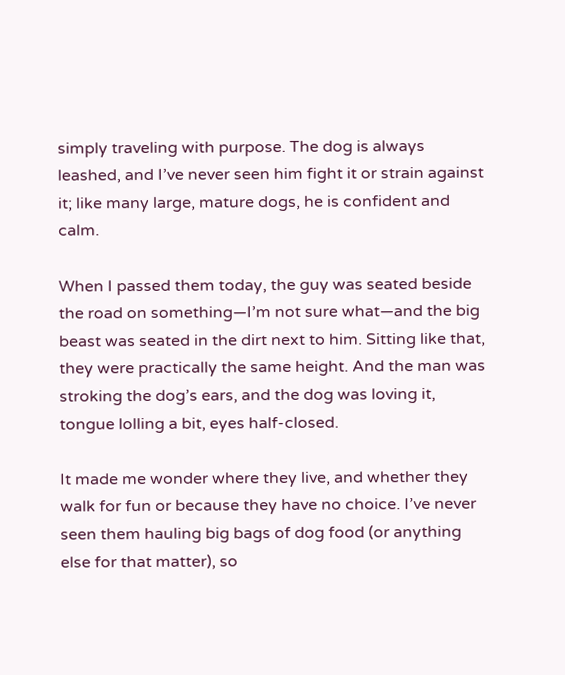simply traveling with purpose. The dog is always leashed, and I’ve never seen him fight it or strain against it; like many large, mature dogs, he is confident and calm.

When I passed them today, the guy was seated beside the road on something—I’m not sure what—and the big beast was seated in the dirt next to him. Sitting like that, they were practically the same height. And the man was stroking the dog’s ears, and the dog was loving it, tongue lolling a bit, eyes half-closed.

It made me wonder where they live, and whether they walk for fun or because they have no choice. I’ve never seen them hauling big bags of dog food (or anything else for that matter), so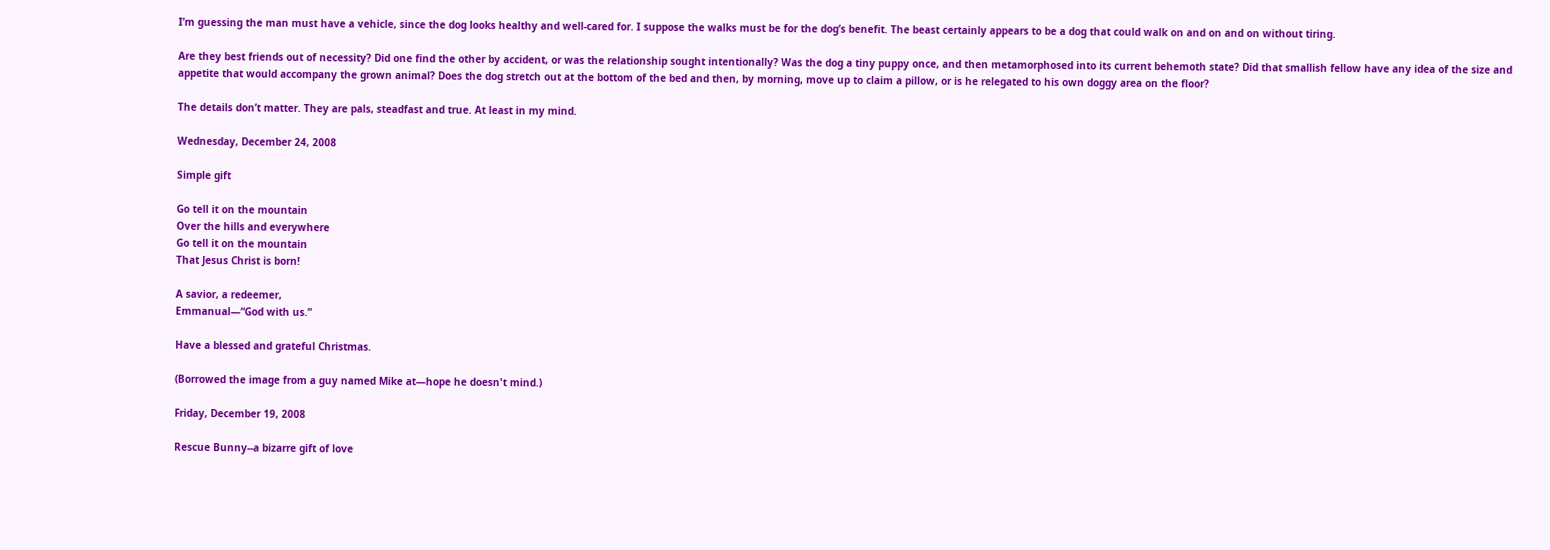I’m guessing the man must have a vehicle, since the dog looks healthy and well-cared for. I suppose the walks must be for the dog’s benefit. The beast certainly appears to be a dog that could walk on and on and on without tiring.

Are they best friends out of necessity? Did one find the other by accident, or was the relationship sought intentionally? Was the dog a tiny puppy once, and then metamorphosed into its current behemoth state? Did that smallish fellow have any idea of the size and appetite that would accompany the grown animal? Does the dog stretch out at the bottom of the bed and then, by morning, move up to claim a pillow, or is he relegated to his own doggy area on the floor?

The details don’t matter. They are pals, steadfast and true. At least in my mind.

Wednesday, December 24, 2008

Simple gift

Go tell it on the mountain
Over the hills and everywhere
Go tell it on the mountain
That Jesus Christ is born!

A savior, a redeemer,
Emmanual—“God with us.”

Have a blessed and grateful Christmas.

(Borrowed the image from a guy named Mike at—hope he doesn't mind.)

Friday, December 19, 2008

Rescue Bunny--a bizarre gift of love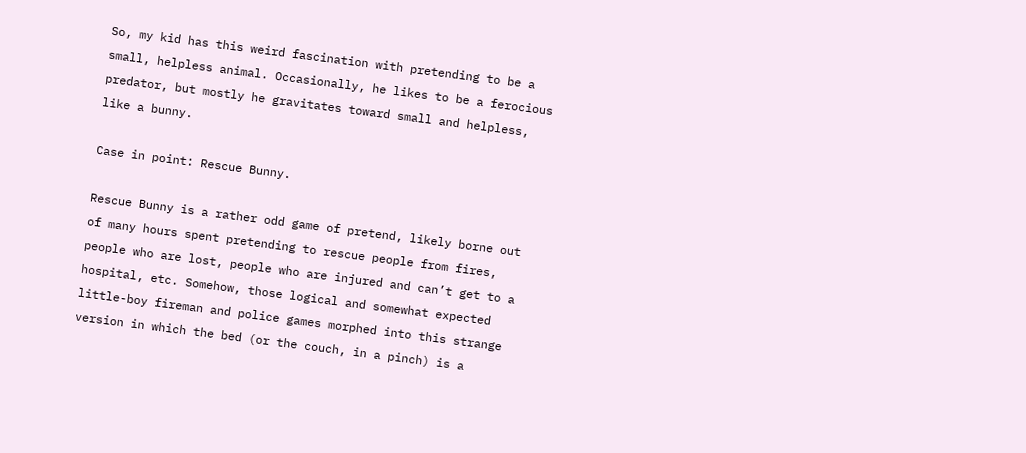So, my kid has this weird fascination with pretending to be a small, helpless animal. Occasionally, he likes to be a ferocious predator, but mostly he gravitates toward small and helpless, like a bunny.

Case in point: Rescue Bunny.

Rescue Bunny is a rather odd game of pretend, likely borne out of many hours spent pretending to rescue people from fires, people who are lost, people who are injured and can’t get to a hospital, etc. Somehow, those logical and somewhat expected little-boy fireman and police games morphed into this strange version in which the bed (or the couch, in a pinch) is a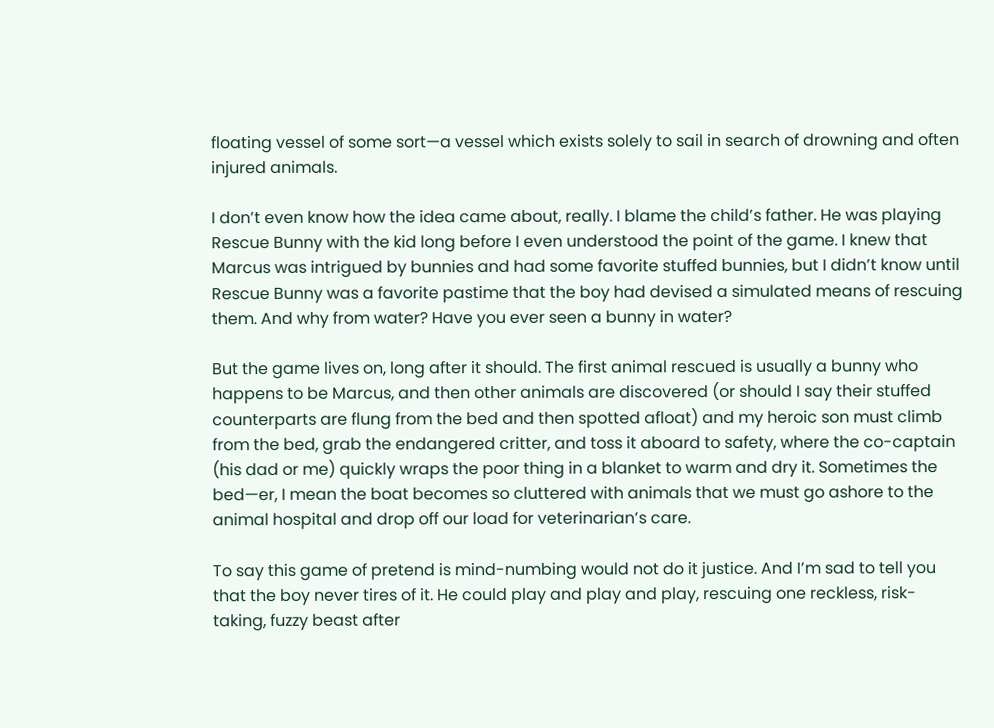floating vessel of some sort—a vessel which exists solely to sail in search of drowning and often injured animals.

I don’t even know how the idea came about, really. I blame the child’s father. He was playing Rescue Bunny with the kid long before I even understood the point of the game. I knew that Marcus was intrigued by bunnies and had some favorite stuffed bunnies, but I didn’t know until Rescue Bunny was a favorite pastime that the boy had devised a simulated means of rescuing them. And why from water? Have you ever seen a bunny in water?

But the game lives on, long after it should. The first animal rescued is usually a bunny who happens to be Marcus, and then other animals are discovered (or should I say their stuffed counterparts are flung from the bed and then spotted afloat) and my heroic son must climb from the bed, grab the endangered critter, and toss it aboard to safety, where the co-captain (his dad or me) quickly wraps the poor thing in a blanket to warm and dry it. Sometimes the bed—er, I mean the boat becomes so cluttered with animals that we must go ashore to the animal hospital and drop off our load for veterinarian’s care.

To say this game of pretend is mind-numbing would not do it justice. And I’m sad to tell you that the boy never tires of it. He could play and play and play, rescuing one reckless, risk-taking, fuzzy beast after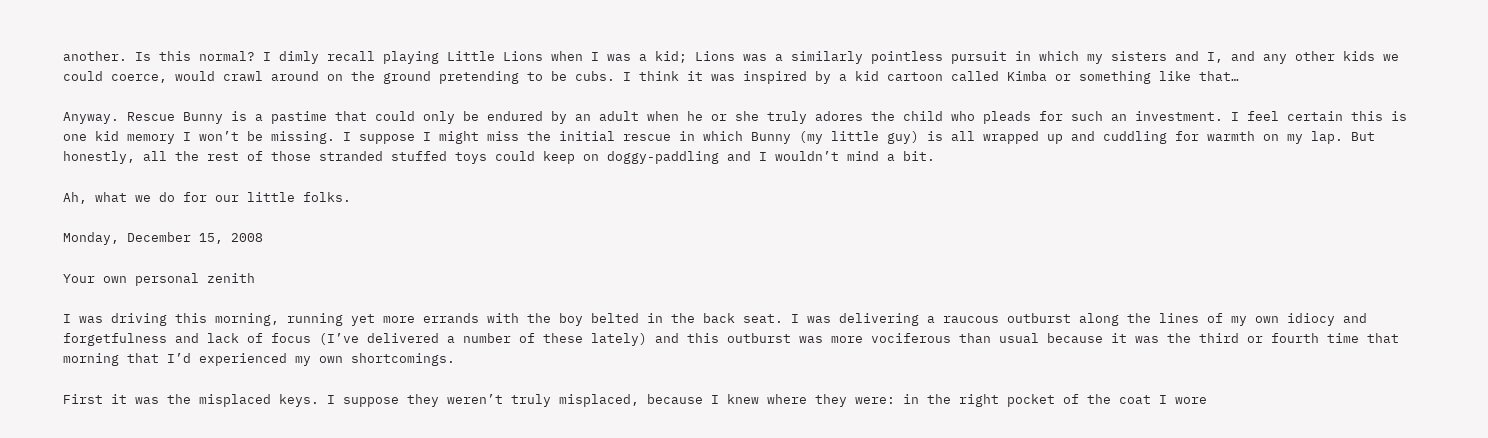another. Is this normal? I dimly recall playing Little Lions when I was a kid; Lions was a similarly pointless pursuit in which my sisters and I, and any other kids we could coerce, would crawl around on the ground pretending to be cubs. I think it was inspired by a kid cartoon called Kimba or something like that…

Anyway. Rescue Bunny is a pastime that could only be endured by an adult when he or she truly adores the child who pleads for such an investment. I feel certain this is one kid memory I won’t be missing. I suppose I might miss the initial rescue in which Bunny (my little guy) is all wrapped up and cuddling for warmth on my lap. But honestly, all the rest of those stranded stuffed toys could keep on doggy-paddling and I wouldn’t mind a bit.

Ah, what we do for our little folks.

Monday, December 15, 2008

Your own personal zenith

I was driving this morning, running yet more errands with the boy belted in the back seat. I was delivering a raucous outburst along the lines of my own idiocy and forgetfulness and lack of focus (I’ve delivered a number of these lately) and this outburst was more vociferous than usual because it was the third or fourth time that morning that I’d experienced my own shortcomings.

First it was the misplaced keys. I suppose they weren’t truly misplaced, because I knew where they were: in the right pocket of the coat I wore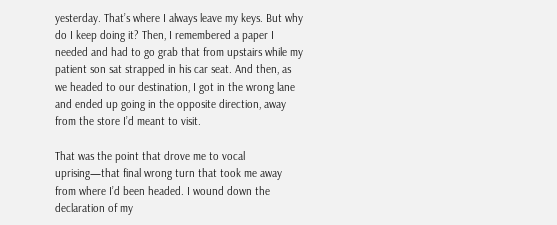yesterday. That’s where I always leave my keys. But why do I keep doing it? Then, I remembered a paper I needed and had to go grab that from upstairs while my patient son sat strapped in his car seat. And then, as we headed to our destination, I got in the wrong lane and ended up going in the opposite direction, away from the store I’d meant to visit.

That was the point that drove me to vocal uprising—that final wrong turn that took me away from where I’d been headed. I wound down the declaration of my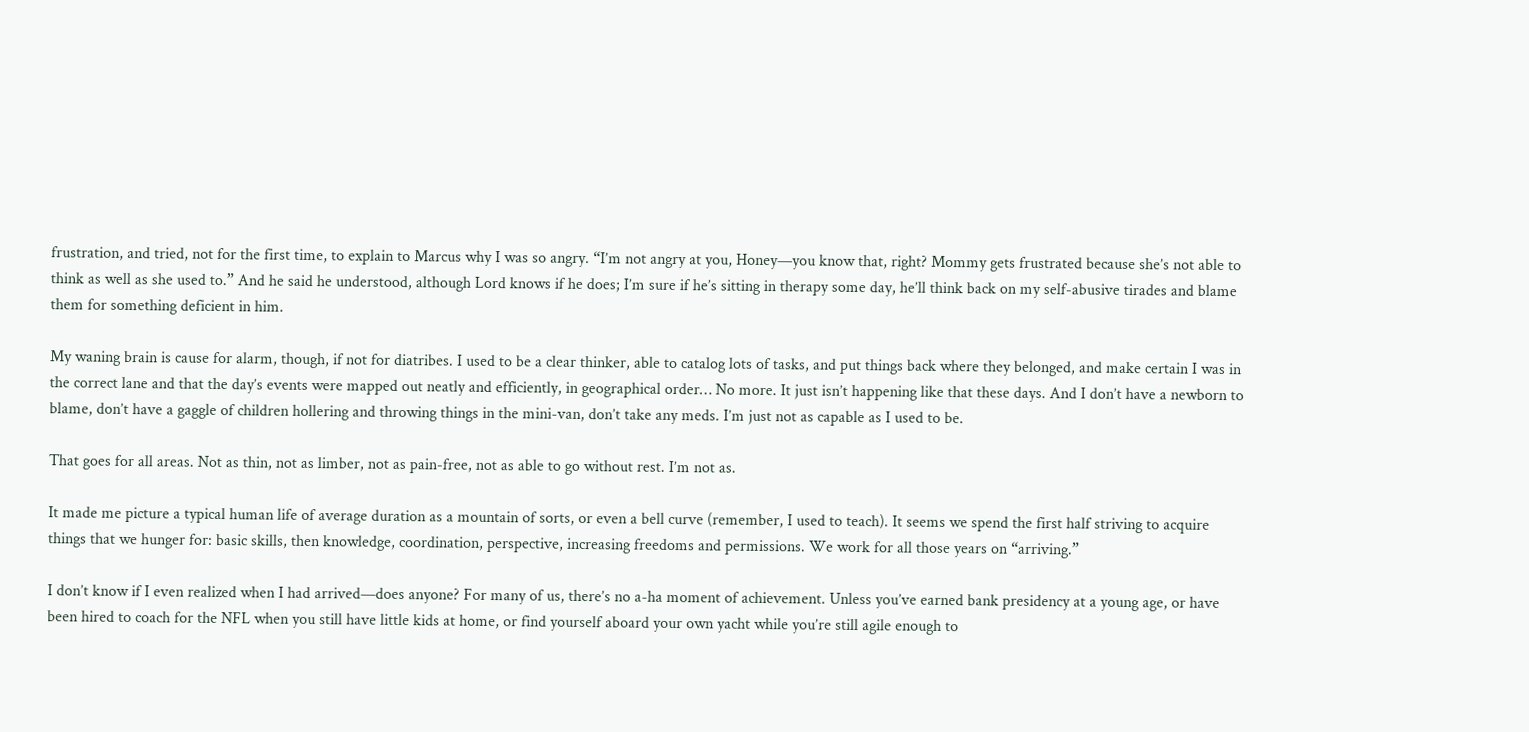frustration, and tried, not for the first time, to explain to Marcus why I was so angry. “I’m not angry at you, Honey—you know that, right? Mommy gets frustrated because she’s not able to think as well as she used to.” And he said he understood, although Lord knows if he does; I’m sure if he’s sitting in therapy some day, he’ll think back on my self-abusive tirades and blame them for something deficient in him.

My waning brain is cause for alarm, though, if not for diatribes. I used to be a clear thinker, able to catalog lots of tasks, and put things back where they belonged, and make certain I was in the correct lane and that the day’s events were mapped out neatly and efficiently, in geographical order… No more. It just isn’t happening like that these days. And I don’t have a newborn to blame, don’t have a gaggle of children hollering and throwing things in the mini-van, don’t take any meds. I’m just not as capable as I used to be.

That goes for all areas. Not as thin, not as limber, not as pain-free, not as able to go without rest. I’m not as.

It made me picture a typical human life of average duration as a mountain of sorts, or even a bell curve (remember, I used to teach). It seems we spend the first half striving to acquire things that we hunger for: basic skills, then knowledge, coordination, perspective, increasing freedoms and permissions. We work for all those years on “arriving.”

I don’t know if I even realized when I had arrived—does anyone? For many of us, there’s no a-ha moment of achievement. Unless you’ve earned bank presidency at a young age, or have been hired to coach for the NFL when you still have little kids at home, or find yourself aboard your own yacht while you’re still agile enough to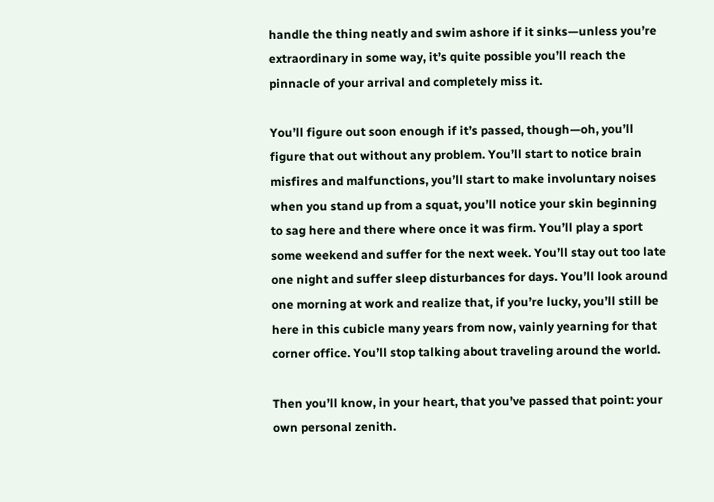handle the thing neatly and swim ashore if it sinks—unless you’re extraordinary in some way, it’s quite possible you’ll reach the pinnacle of your arrival and completely miss it.

You’ll figure out soon enough if it’s passed, though—oh, you’ll figure that out without any problem. You’ll start to notice brain misfires and malfunctions, you’ll start to make involuntary noises when you stand up from a squat, you’ll notice your skin beginning to sag here and there where once it was firm. You’ll play a sport some weekend and suffer for the next week. You’ll stay out too late one night and suffer sleep disturbances for days. You’ll look around one morning at work and realize that, if you’re lucky, you’ll still be here in this cubicle many years from now, vainly yearning for that corner office. You’ll stop talking about traveling around the world.

Then you’ll know, in your heart, that you’ve passed that point: your own personal zenith.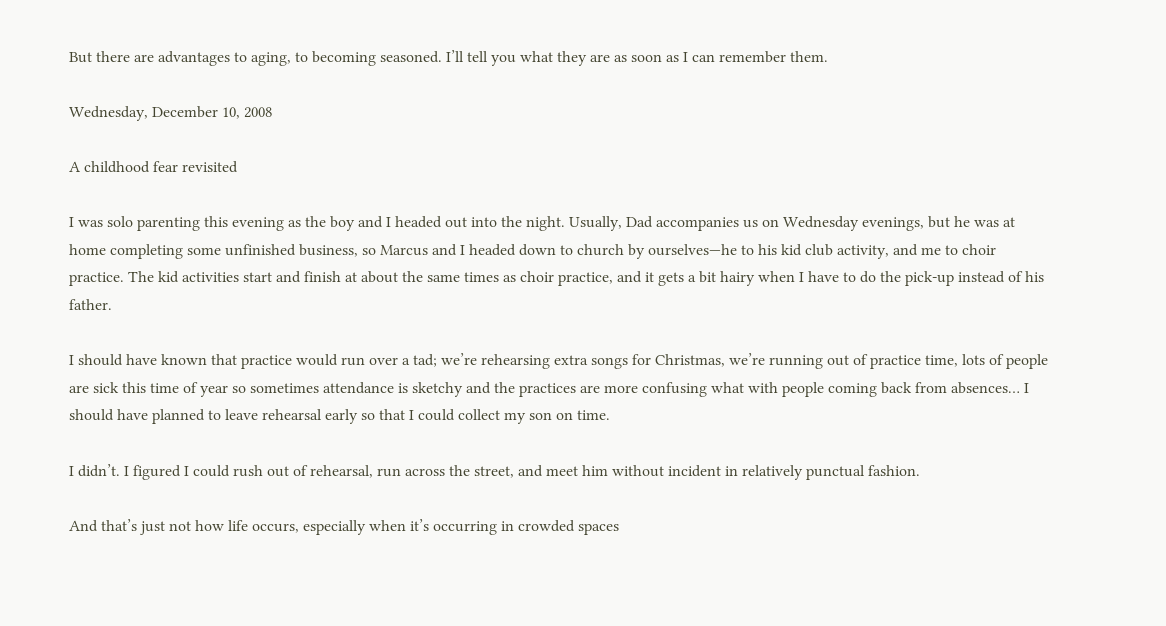But there are advantages to aging, to becoming seasoned. I’ll tell you what they are as soon as I can remember them.

Wednesday, December 10, 2008

A childhood fear revisited

I was solo parenting this evening as the boy and I headed out into the night. Usually, Dad accompanies us on Wednesday evenings, but he was at home completing some unfinished business, so Marcus and I headed down to church by ourselves—he to his kid club activity, and me to choir practice. The kid activities start and finish at about the same times as choir practice, and it gets a bit hairy when I have to do the pick-up instead of his father.

I should have known that practice would run over a tad; we’re rehearsing extra songs for Christmas, we’re running out of practice time, lots of people are sick this time of year so sometimes attendance is sketchy and the practices are more confusing what with people coming back from absences… I should have planned to leave rehearsal early so that I could collect my son on time.

I didn’t. I figured I could rush out of rehearsal, run across the street, and meet him without incident in relatively punctual fashion.

And that’s just not how life occurs, especially when it’s occurring in crowded spaces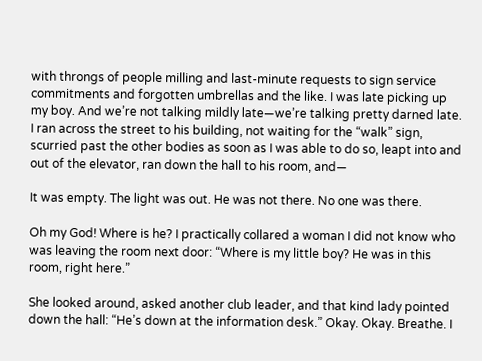with throngs of people milling and last-minute requests to sign service commitments and forgotten umbrellas and the like. I was late picking up my boy. And we’re not talking mildly late—we’re talking pretty darned late. I ran across the street to his building, not waiting for the “walk” sign, scurried past the other bodies as soon as I was able to do so, leapt into and out of the elevator, ran down the hall to his room, and—

It was empty. The light was out. He was not there. No one was there.

Oh my God! Where is he? I practically collared a woman I did not know who was leaving the room next door: “Where is my little boy? He was in this room, right here.”

She looked around, asked another club leader, and that kind lady pointed down the hall: “He’s down at the information desk.” Okay. Okay. Breathe. I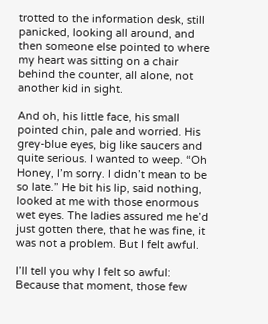trotted to the information desk, still panicked, looking all around, and then someone else pointed to where my heart was sitting on a chair behind the counter, all alone, not another kid in sight.

And oh, his little face, his small pointed chin, pale and worried. His grey-blue eyes, big like saucers and quite serious. I wanted to weep. “Oh Honey, I’m sorry. I didn’t mean to be so late.” He bit his lip, said nothing, looked at me with those enormous wet eyes. The ladies assured me he’d just gotten there, that he was fine, it was not a problem. But I felt awful.

I’ll tell you why I felt so awful: Because that moment, those few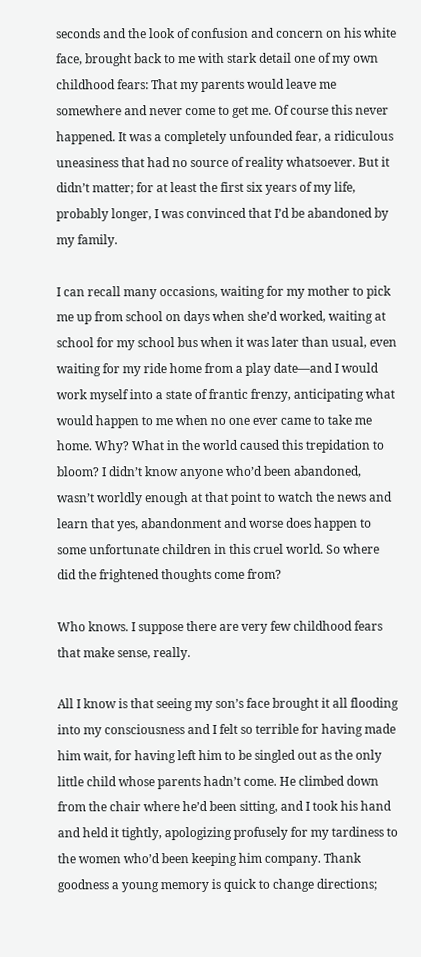seconds and the look of confusion and concern on his white face, brought back to me with stark detail one of my own childhood fears: That my parents would leave me somewhere and never come to get me. Of course this never happened. It was a completely unfounded fear, a ridiculous uneasiness that had no source of reality whatsoever. But it didn’t matter; for at least the first six years of my life, probably longer, I was convinced that I’d be abandoned by my family.

I can recall many occasions, waiting for my mother to pick me up from school on days when she’d worked, waiting at school for my school bus when it was later than usual, even waiting for my ride home from a play date—and I would work myself into a state of frantic frenzy, anticipating what would happen to me when no one ever came to take me home. Why? What in the world caused this trepidation to bloom? I didn’t know anyone who’d been abandoned, wasn’t worldly enough at that point to watch the news and learn that yes, abandonment and worse does happen to some unfortunate children in this cruel world. So where did the frightened thoughts come from?

Who knows. I suppose there are very few childhood fears that make sense, really.

All I know is that seeing my son’s face brought it all flooding into my consciousness and I felt so terrible for having made him wait, for having left him to be singled out as the only little child whose parents hadn’t come. He climbed down from the chair where he’d been sitting, and I took his hand and held it tightly, apologizing profusely for my tardiness to the women who’d been keeping him company. Thank goodness a young memory is quick to change directions;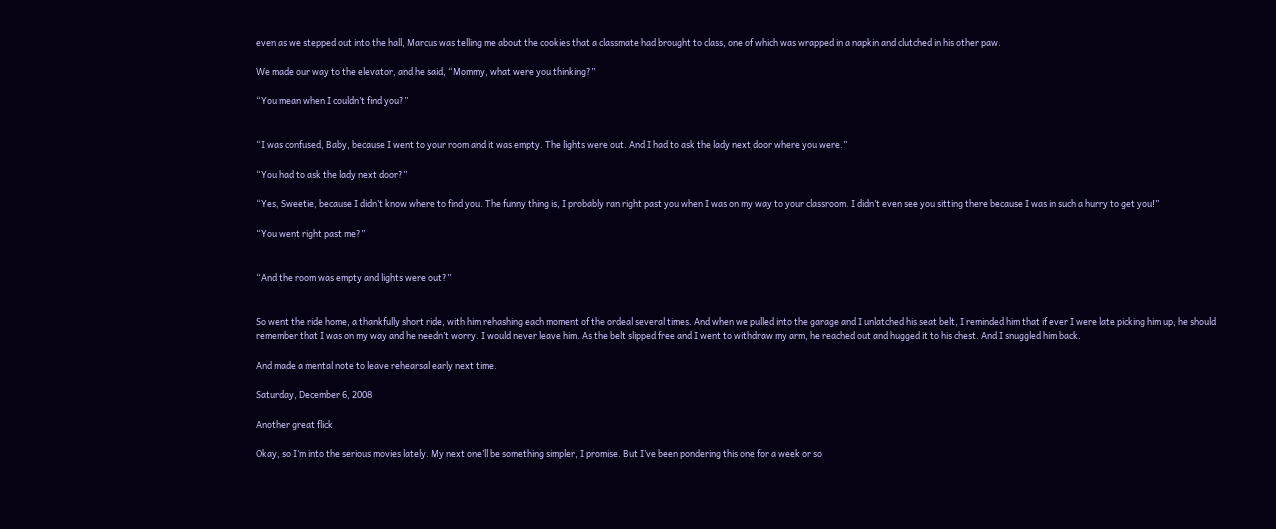even as we stepped out into the hall, Marcus was telling me about the cookies that a classmate had brought to class, one of which was wrapped in a napkin and clutched in his other paw.

We made our way to the elevator, and he said, “Mommy, what were you thinking?”

“You mean when I couldn’t find you?”


“I was confused, Baby, because I went to your room and it was empty. The lights were out. And I had to ask the lady next door where you were.”

“You had to ask the lady next door?”

“Yes, Sweetie, because I didn’t know where to find you. The funny thing is, I probably ran right past you when I was on my way to your classroom. I didn’t even see you sitting there because I was in such a hurry to get you!”

“You went right past me?”


“And the room was empty and lights were out?”


So went the ride home, a thankfully short ride, with him rehashing each moment of the ordeal several times. And when we pulled into the garage and I unlatched his seat belt, I reminded him that if ever I were late picking him up, he should remember that I was on my way and he needn’t worry. I would never leave him. As the belt slipped free and I went to withdraw my arm, he reached out and hugged it to his chest. And I snuggled him back.

And made a mental note to leave rehearsal early next time.

Saturday, December 6, 2008

Another great flick

Okay, so I’m into the serious movies lately. My next one’ll be something simpler, I promise. But I’ve been pondering this one for a week or so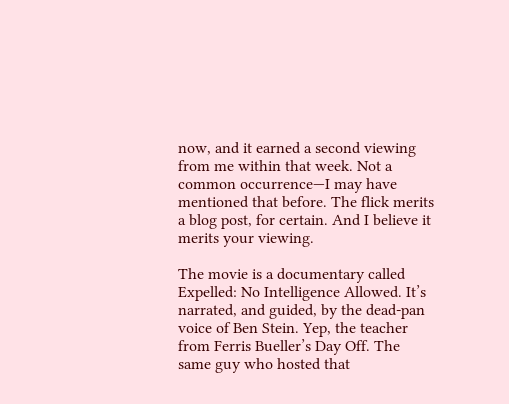now, and it earned a second viewing from me within that week. Not a common occurrence—I may have mentioned that before. The flick merits a blog post, for certain. And I believe it merits your viewing.

The movie is a documentary called Expelled: No Intelligence Allowed. It’s narrated, and guided, by the dead-pan voice of Ben Stein. Yep, the teacher from Ferris Bueller’s Day Off. The same guy who hosted that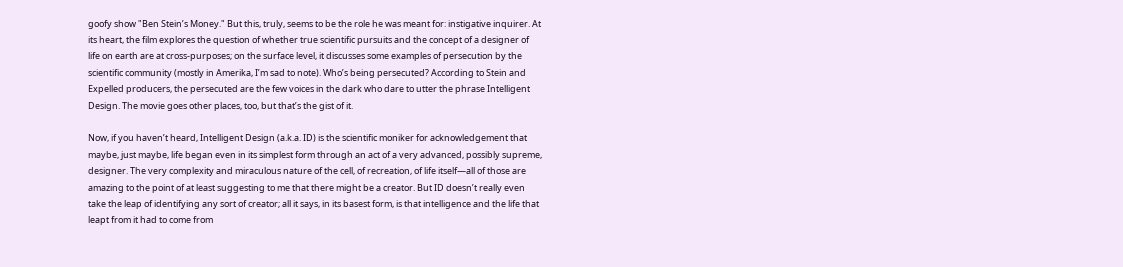goofy show "Ben Stein’s Money." But this, truly, seems to be the role he was meant for: instigative inquirer. At its heart, the film explores the question of whether true scientific pursuits and the concept of a designer of life on earth are at cross-purposes; on the surface level, it discusses some examples of persecution by the scientific community (mostly in Amerika, I’m sad to note). Who’s being persecuted? According to Stein and Expelled producers, the persecuted are the few voices in the dark who dare to utter the phrase Intelligent Design. The movie goes other places, too, but that’s the gist of it.

Now, if you haven’t heard, Intelligent Design (a.k.a. ID) is the scientific moniker for acknowledgement that maybe, just maybe, life began even in its simplest form through an act of a very advanced, possibly supreme, designer. The very complexity and miraculous nature of the cell, of recreation, of life itself—all of those are amazing to the point of at least suggesting to me that there might be a creator. But ID doesn’t really even take the leap of identifying any sort of creator; all it says, in its basest form, is that intelligence and the life that leapt from it had to come from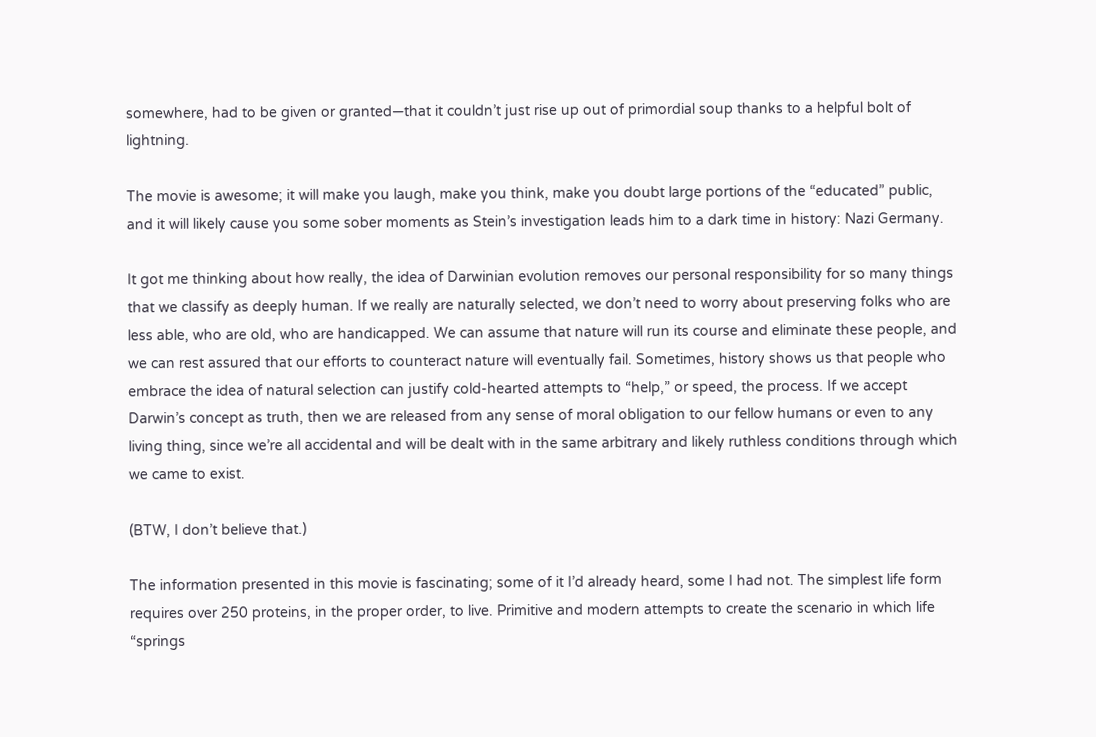somewhere, had to be given or granted—that it couldn’t just rise up out of primordial soup thanks to a helpful bolt of lightning.

The movie is awesome; it will make you laugh, make you think, make you doubt large portions of the “educated” public, and it will likely cause you some sober moments as Stein’s investigation leads him to a dark time in history: Nazi Germany.

It got me thinking about how really, the idea of Darwinian evolution removes our personal responsibility for so many things that we classify as deeply human. If we really are naturally selected, we don’t need to worry about preserving folks who are less able, who are old, who are handicapped. We can assume that nature will run its course and eliminate these people, and we can rest assured that our efforts to counteract nature will eventually fail. Sometimes, history shows us that people who embrace the idea of natural selection can justify cold-hearted attempts to “help,” or speed, the process. If we accept Darwin’s concept as truth, then we are released from any sense of moral obligation to our fellow humans or even to any living thing, since we’re all accidental and will be dealt with in the same arbitrary and likely ruthless conditions through which we came to exist.

(BTW, I don’t believe that.)

The information presented in this movie is fascinating; some of it I’d already heard, some I had not. The simplest life form requires over 250 proteins, in the proper order, to live. Primitive and modern attempts to create the scenario in which life “springs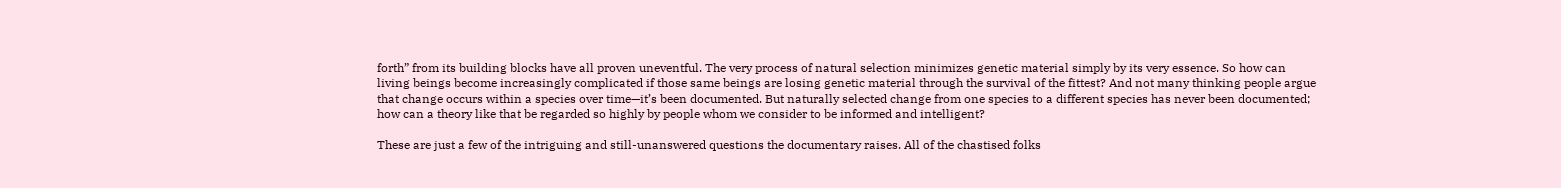forth” from its building blocks have all proven uneventful. The very process of natural selection minimizes genetic material simply by its very essence. So how can living beings become increasingly complicated if those same beings are losing genetic material through the survival of the fittest? And not many thinking people argue that change occurs within a species over time—it’s been documented. But naturally selected change from one species to a different species has never been documented; how can a theory like that be regarded so highly by people whom we consider to be informed and intelligent?

These are just a few of the intriguing and still-unanswered questions the documentary raises. All of the chastised folks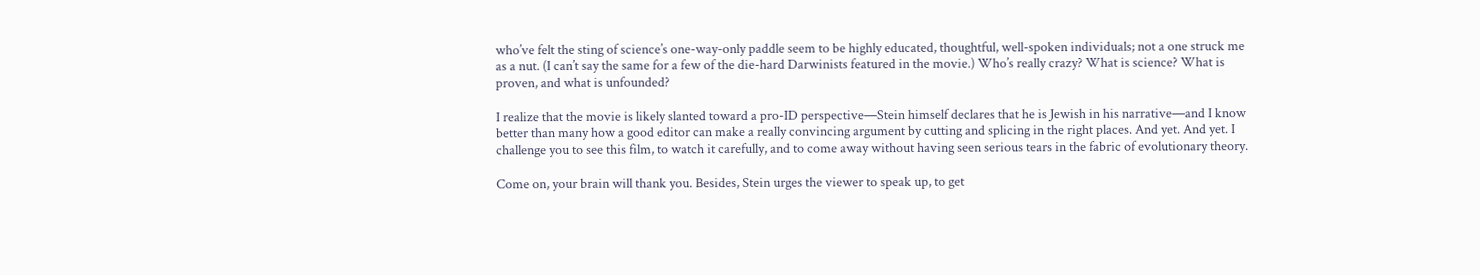who’ve felt the sting of science’s one-way-only paddle seem to be highly educated, thoughtful, well-spoken individuals; not a one struck me as a nut. (I can’t say the same for a few of the die-hard Darwinists featured in the movie.) Who’s really crazy? What is science? What is proven, and what is unfounded?

I realize that the movie is likely slanted toward a pro-ID perspective—Stein himself declares that he is Jewish in his narrative—and I know better than many how a good editor can make a really convincing argument by cutting and splicing in the right places. And yet. And yet. I challenge you to see this film, to watch it carefully, and to come away without having seen serious tears in the fabric of evolutionary theory.

Come on, your brain will thank you. Besides, Stein urges the viewer to speak up, to get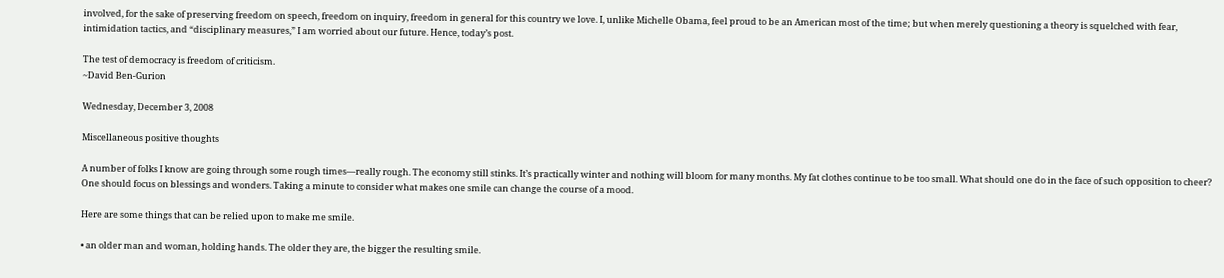involved, for the sake of preserving freedom on speech, freedom on inquiry, freedom in general for this country we love. I, unlike Michelle Obama, feel proud to be an American most of the time; but when merely questioning a theory is squelched with fear, intimidation tactics, and “disciplinary measures,” I am worried about our future. Hence, today’s post.

The test of democracy is freedom of criticism.
~David Ben-Gurion

Wednesday, December 3, 2008

Miscellaneous positive thoughts

A number of folks I know are going through some rough times—really rough. The economy still stinks. It’s practically winter and nothing will bloom for many months. My fat clothes continue to be too small. What should one do in the face of such opposition to cheer? One should focus on blessings and wonders. Taking a minute to consider what makes one smile can change the course of a mood.

Here are some things that can be relied upon to make me smile.

• an older man and woman, holding hands. The older they are, the bigger the resulting smile.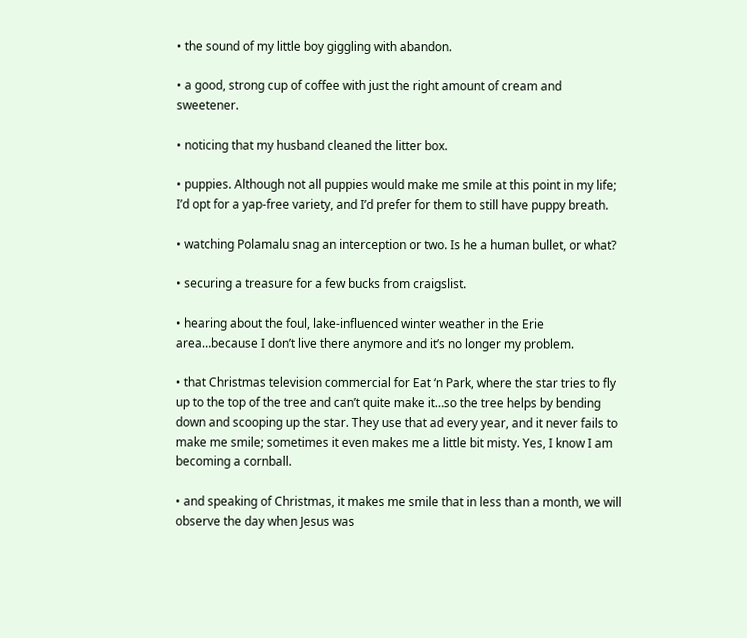• the sound of my little boy giggling with abandon.

• a good, strong cup of coffee with just the right amount of cream and sweetener.

• noticing that my husband cleaned the litter box.

• puppies. Although not all puppies would make me smile at this point in my life; I’d opt for a yap-free variety, and I’d prefer for them to still have puppy breath.

• watching Polamalu snag an interception or two. Is he a human bullet, or what?

• securing a treasure for a few bucks from craigslist.

• hearing about the foul, lake-influenced winter weather in the Erie area…because I don’t live there anymore and it’s no longer my problem.

• that Christmas television commercial for Eat ‘n Park, where the star tries to fly up to the top of the tree and can’t quite make it…so the tree helps by bending down and scooping up the star. They use that ad every year, and it never fails to make me smile; sometimes it even makes me a little bit misty. Yes, I know I am becoming a cornball.

• and speaking of Christmas, it makes me smile that in less than a month, we will observe the day when Jesus was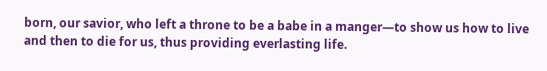born, our savior, who left a throne to be a babe in a manger—to show us how to live and then to die for us, thus providing everlasting life.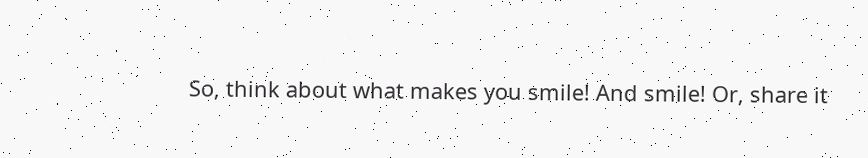So, think about what makes you smile! And smile! Or, share it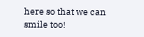here so that we can smile too!